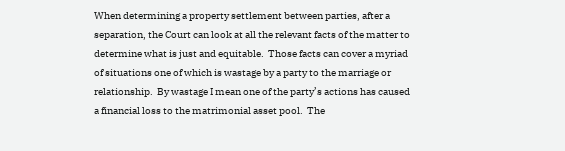When determining a property settlement between parties, after a separation, the Court can look at all the relevant facts of the matter to determine what is just and equitable.  Those facts can cover a myriad of situations one of which is wastage by a party to the marriage or relationship.  By wastage I mean one of the party’s actions has caused a financial loss to the matrimonial asset pool.  The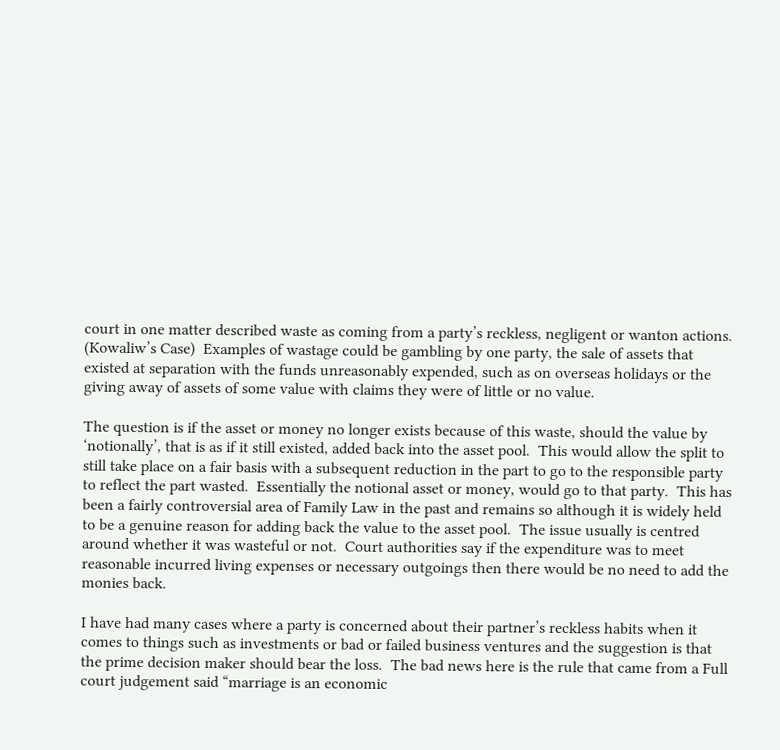court in one matter described waste as coming from a party’s reckless, negligent or wanton actions. (Kowaliw’s Case)  Examples of wastage could be gambling by one party, the sale of assets that existed at separation with the funds unreasonably expended, such as on overseas holidays or the giving away of assets of some value with claims they were of little or no value.

The question is if the asset or money no longer exists because of this waste, should the value by ‘notionally’, that is as if it still existed, added back into the asset pool.  This would allow the split to still take place on a fair basis with a subsequent reduction in the part to go to the responsible party to reflect the part wasted.  Essentially the notional asset or money, would go to that party.  This has been a fairly controversial area of Family Law in the past and remains so although it is widely held to be a genuine reason for adding back the value to the asset pool.  The issue usually is centred around whether it was wasteful or not.  Court authorities say if the expenditure was to meet reasonable incurred living expenses or necessary outgoings then there would be no need to add the monies back.

I have had many cases where a party is concerned about their partner’s reckless habits when it comes to things such as investments or bad or failed business ventures and the suggestion is that the prime decision maker should bear the loss.  The bad news here is the rule that came from a Full court judgement said “marriage is an economic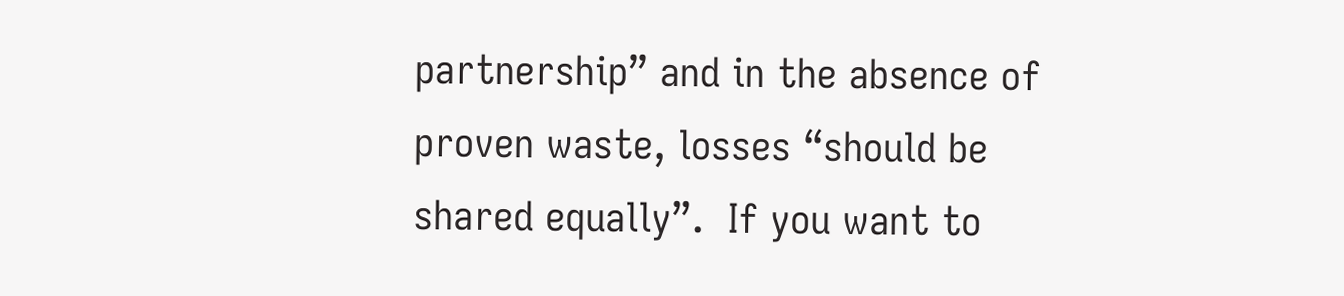partnership” and in the absence of proven waste, losses “should be shared equally”.  If you want to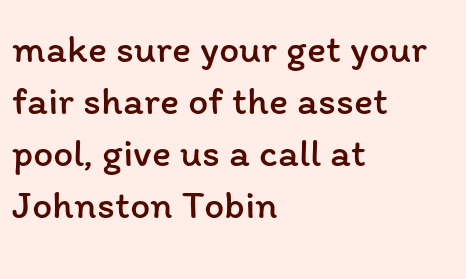make sure your get your fair share of the asset pool, give us a call at Johnston Tobin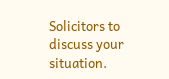Solicitors to discuss your situation.